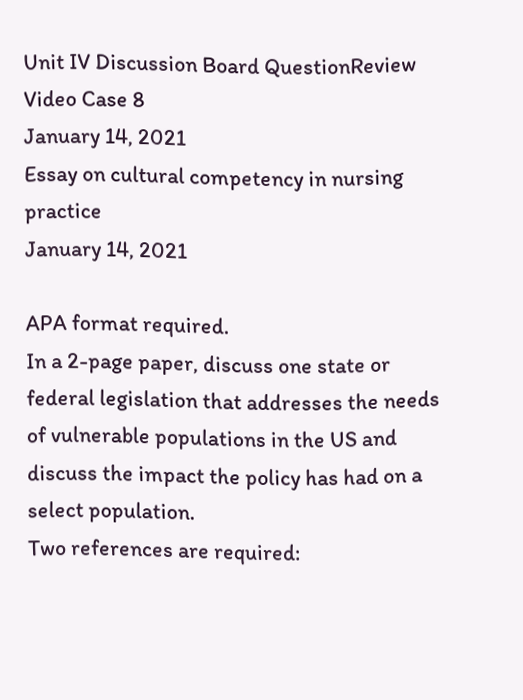Unit IV Discussion Board QuestionReview Video Case 8
January 14, 2021
Essay on cultural competency in nursing practice
January 14, 2021

APA format required.
In a 2-page paper, discuss one state or federal legislation that addresses the needs of vulnerable populations in the US and discuss the impact the policy has had on a select population.
Two references are required: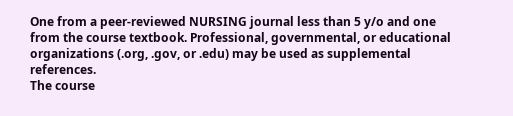One from a peer-reviewed NURSING journal less than 5 y/o and one from the course textbook. Professional, governmental, or educational
organizations (.org, .gov, or .edu) may be used as supplemental references.
The course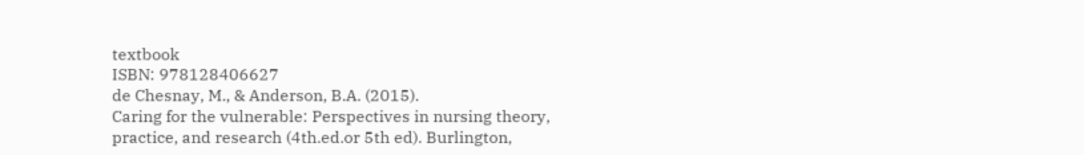textbook
ISBN: 978128406627
de Chesnay, M., & Anderson, B.A. (2015).
Caring for the vulnerable: Perspectives in nursing theory,
practice, and research (4th.ed.or 5th ed). Burlington,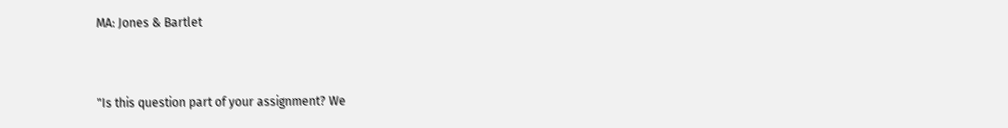MA: Jones & Bartlet


"Is this question part of your assignment? We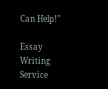Can Help!"

Essay Writing Service